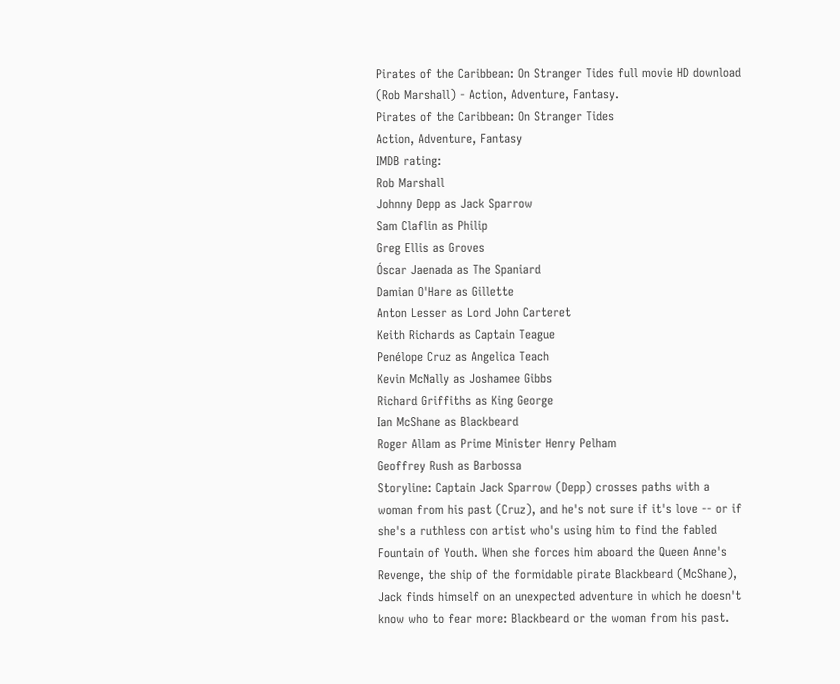Pirates of the Caribbean: On Stranger Tides full movie HD download (Rob Marshall) - Action, Adventure, Fantasy.
Pirates of the Caribbean: On Stranger Tides
Action, Adventure, Fantasy
IMDB rating:
Rob Marshall
Johnny Depp as Jack Sparrow
Sam Claflin as Philip
Greg Ellis as Groves
Óscar Jaenada as The Spaniard
Damian O'Hare as Gillette
Anton Lesser as Lord John Carteret
Keith Richards as Captain Teague
Penélope Cruz as Angelica Teach
Kevin McNally as Joshamee Gibbs
Richard Griffiths as King George
Ian McShane as Blackbeard
Roger Allam as Prime Minister Henry Pelham
Geoffrey Rush as Barbossa
Storyline: Captain Jack Sparrow (Depp) crosses paths with a woman from his past (Cruz), and he's not sure if it's love -- or if she's a ruthless con artist who's using him to find the fabled Fountain of Youth. When she forces him aboard the Queen Anne's Revenge, the ship of the formidable pirate Blackbeard (McShane), Jack finds himself on an unexpected adventure in which he doesn't know who to fear more: Blackbeard or the woman from his past.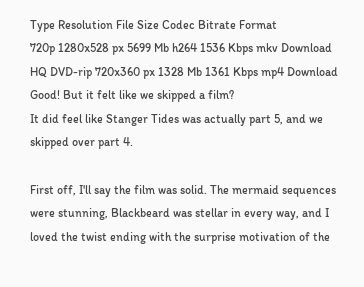Type Resolution File Size Codec Bitrate Format
720p 1280x528 px 5699 Mb h264 1536 Kbps mkv Download
HQ DVD-rip 720x360 px 1328 Mb 1361 Kbps mp4 Download
Good! But it felt like we skipped a film?
It did feel like Stanger Tides was actually part 5, and we skipped over part 4.

First off, I'll say the film was solid. The mermaid sequences were stunning, Blackbeard was stellar in every way, and I loved the twist ending with the surprise motivation of the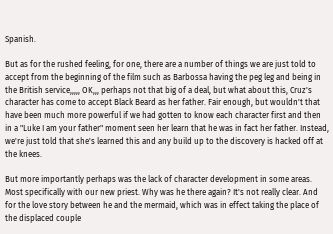Spanish.

But as for the rushed feeling, for one, there are a number of things we are just told to accept from the beginning of the film such as Barbossa having the peg leg and being in the British service,,,,, OK,,, perhaps not that big of a deal, but what about this, Cruz's character has come to accept Black Beard as her father. Fair enough, but wouldn't that have been much more powerful if we had gotten to know each character first and then in a "Luke I am your father" moment seen her learn that he was in fact her father. Instead, we're just told that she's learned this and any build up to the discovery is hacked off at the knees.

But more importantly perhaps was the lack of character development in some areas. Most specifically with our new priest. Why was he there again? It's not really clear. And for the love story between he and the mermaid, which was in effect taking the place of the displaced couple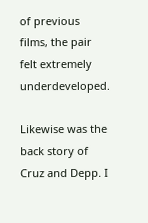of previous films, the pair felt extremely underdeveloped.

Likewise was the back story of Cruz and Depp. I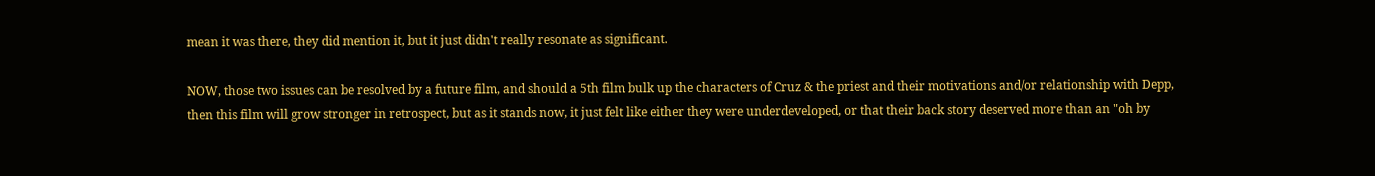mean it was there, they did mention it, but it just didn't really resonate as significant.

NOW, those two issues can be resolved by a future film, and should a 5th film bulk up the characters of Cruz & the priest and their motivations and/or relationship with Depp, then this film will grow stronger in retrospect, but as it stands now, it just felt like either they were underdeveloped, or that their back story deserved more than an "oh by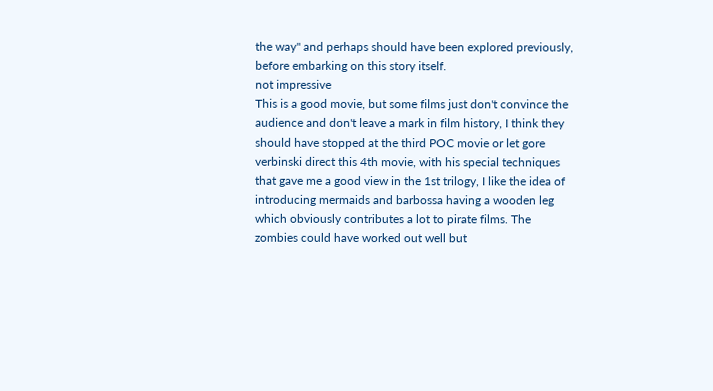the way" and perhaps should have been explored previously, before embarking on this story itself.
not impressive
This is a good movie, but some films just don't convince the audience and don't leave a mark in film history, I think they should have stopped at the third POC movie or let gore verbinski direct this 4th movie, with his special techniques that gave me a good view in the 1st trilogy, I like the idea of introducing mermaids and barbossa having a wooden leg which obviously contributes a lot to pirate films. The zombies could have worked out well but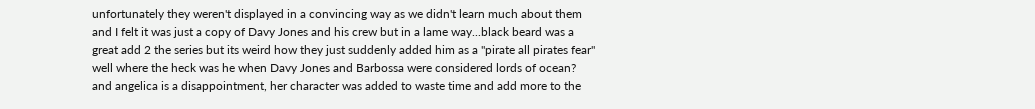unfortunately they weren't displayed in a convincing way as we didn't learn much about them and I felt it was just a copy of Davy Jones and his crew but in a lame way...black beard was a great add 2 the series but its weird how they just suddenly added him as a "pirate all pirates fear" well where the heck was he when Davy Jones and Barbossa were considered lords of ocean? and angelica is a disappointment, her character was added to waste time and add more to the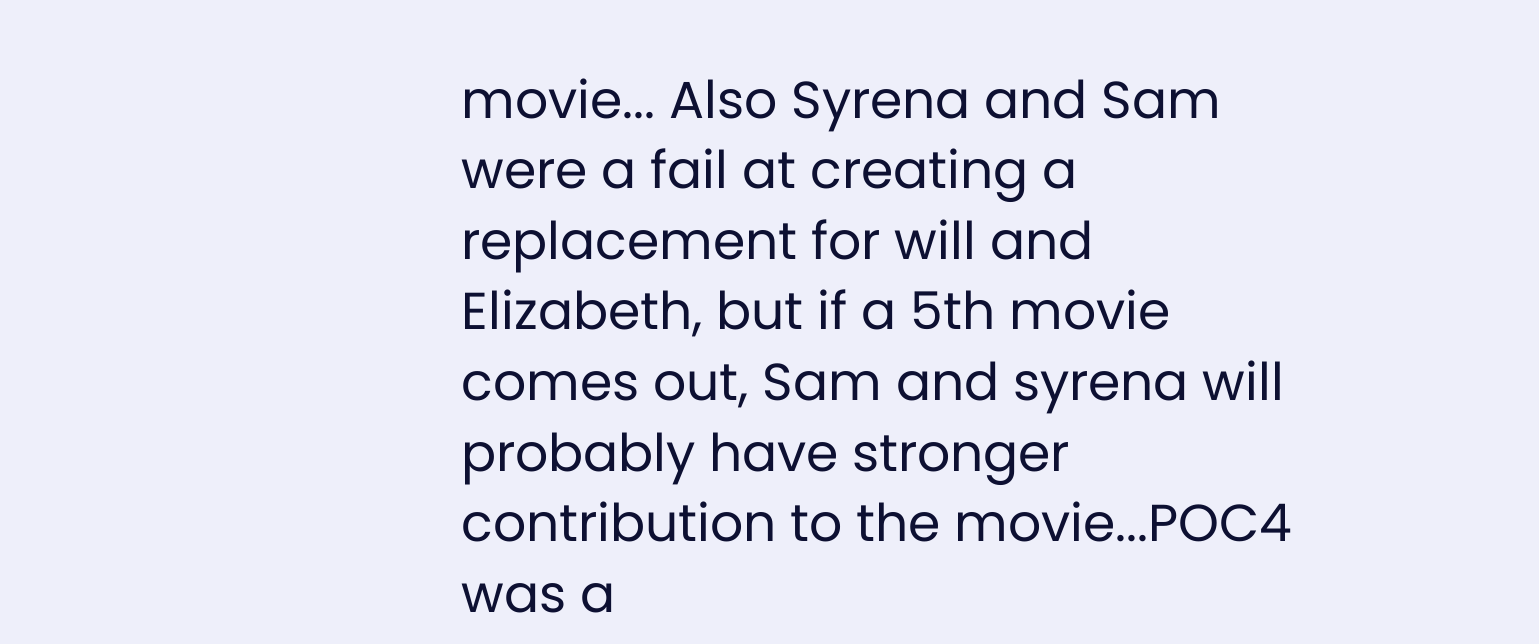movie... Also Syrena and Sam were a fail at creating a replacement for will and Elizabeth, but if a 5th movie comes out, Sam and syrena will probably have stronger contribution to the movie...POC4 was a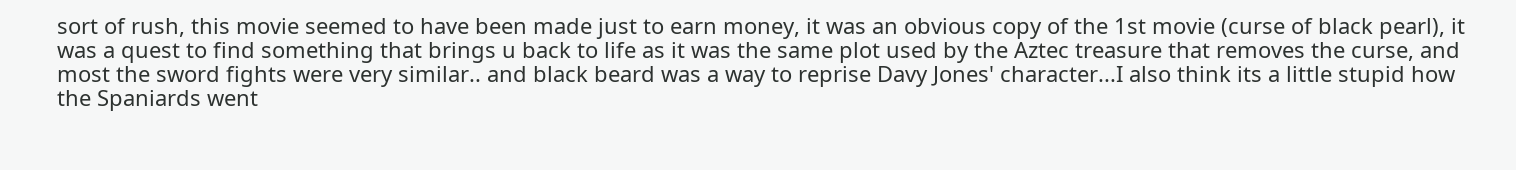sort of rush, this movie seemed to have been made just to earn money, it was an obvious copy of the 1st movie (curse of black pearl), it was a quest to find something that brings u back to life as it was the same plot used by the Aztec treasure that removes the curse, and most the sword fights were very similar.. and black beard was a way to reprise Davy Jones' character...I also think its a little stupid how the Spaniards went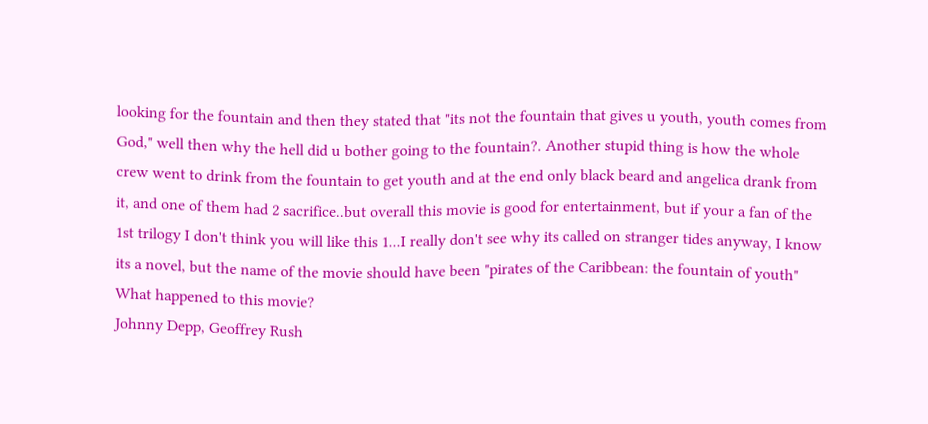looking for the fountain and then they stated that "its not the fountain that gives u youth, youth comes from God," well then why the hell did u bother going to the fountain?. Another stupid thing is how the whole crew went to drink from the fountain to get youth and at the end only black beard and angelica drank from it, and one of them had 2 sacrifice..but overall this movie is good for entertainment, but if your a fan of the 1st trilogy I don't think you will like this 1...I really don't see why its called on stranger tides anyway, I know its a novel, but the name of the movie should have been "pirates of the Caribbean: the fountain of youth"
What happened to this movie?
Johnny Depp, Geoffrey Rush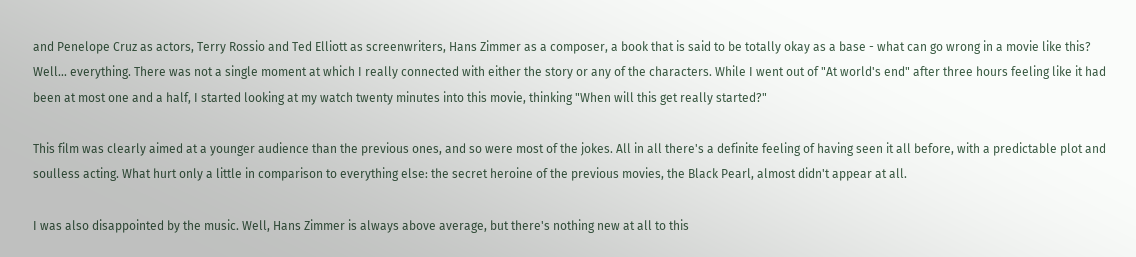and Penelope Cruz as actors, Terry Rossio and Ted Elliott as screenwriters, Hans Zimmer as a composer, a book that is said to be totally okay as a base - what can go wrong in a movie like this? Well... everything. There was not a single moment at which I really connected with either the story or any of the characters. While I went out of "At world's end" after three hours feeling like it had been at most one and a half, I started looking at my watch twenty minutes into this movie, thinking "When will this get really started?"

This film was clearly aimed at a younger audience than the previous ones, and so were most of the jokes. All in all there's a definite feeling of having seen it all before, with a predictable plot and soulless acting. What hurt only a little in comparison to everything else: the secret heroine of the previous movies, the Black Pearl, almost didn't appear at all.

I was also disappointed by the music. Well, Hans Zimmer is always above average, but there's nothing new at all to this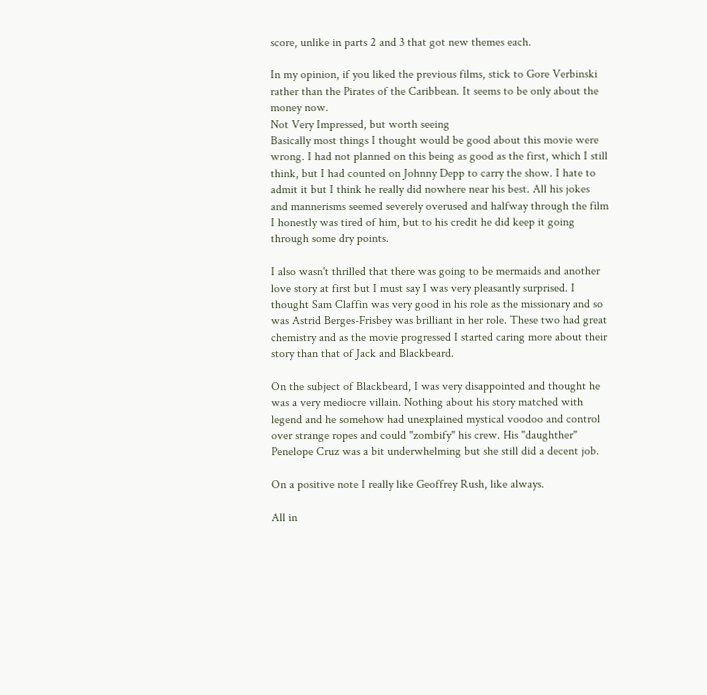score, unlike in parts 2 and 3 that got new themes each.

In my opinion, if you liked the previous films, stick to Gore Verbinski rather than the Pirates of the Caribbean. It seems to be only about the money now.
Not Very Impressed, but worth seeing
Basically most things I thought would be good about this movie were wrong. I had not planned on this being as good as the first, which I still think, but I had counted on Johnny Depp to carry the show. I hate to admit it but I think he really did nowhere near his best. All his jokes and mannerisms seemed severely overused and halfway through the film I honestly was tired of him, but to his credit he did keep it going through some dry points.

I also wasn't thrilled that there was going to be mermaids and another love story at first but I must say I was very pleasantly surprised. I thought Sam Claffin was very good in his role as the missionary and so was Astrid Berges-Frisbey was brilliant in her role. These two had great chemistry and as the movie progressed I started caring more about their story than that of Jack and Blackbeard.

On the subject of Blackbeard, I was very disappointed and thought he was a very mediocre villain. Nothing about his story matched with legend and he somehow had unexplained mystical voodoo and control over strange ropes and could "zombify" his crew. His "daughther" Penelope Cruz was a bit underwhelming but she still did a decent job.

On a positive note I really like Geoffrey Rush, like always.

All in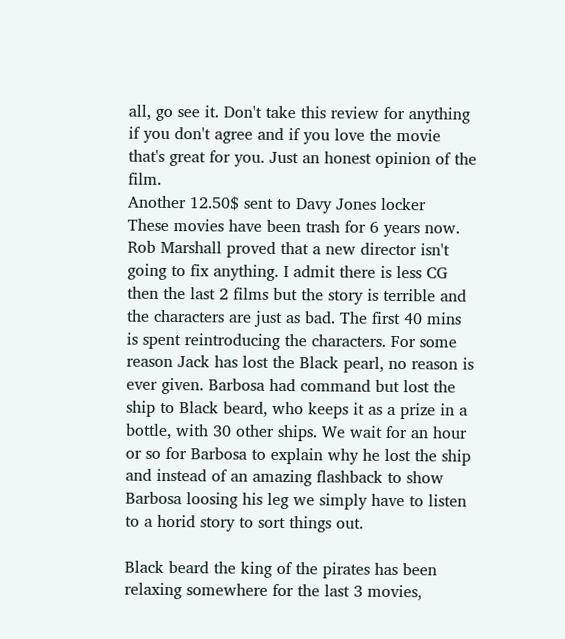all, go see it. Don't take this review for anything if you don't agree and if you love the movie that's great for you. Just an honest opinion of the film.
Another 12.50$ sent to Davy Jones locker
These movies have been trash for 6 years now. Rob Marshall proved that a new director isn't going to fix anything. I admit there is less CG then the last 2 films but the story is terrible and the characters are just as bad. The first 40 mins is spent reintroducing the characters. For some reason Jack has lost the Black pearl, no reason is ever given. Barbosa had command but lost the ship to Black beard, who keeps it as a prize in a bottle, with 30 other ships. We wait for an hour or so for Barbosa to explain why he lost the ship and instead of an amazing flashback to show Barbosa loosing his leg we simply have to listen to a horid story to sort things out.

Black beard the king of the pirates has been relaxing somewhere for the last 3 movies,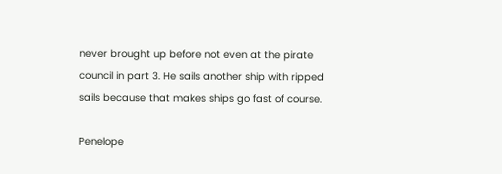never brought up before not even at the pirate council in part 3. He sails another ship with ripped sails because that makes ships go fast of course.

Penelope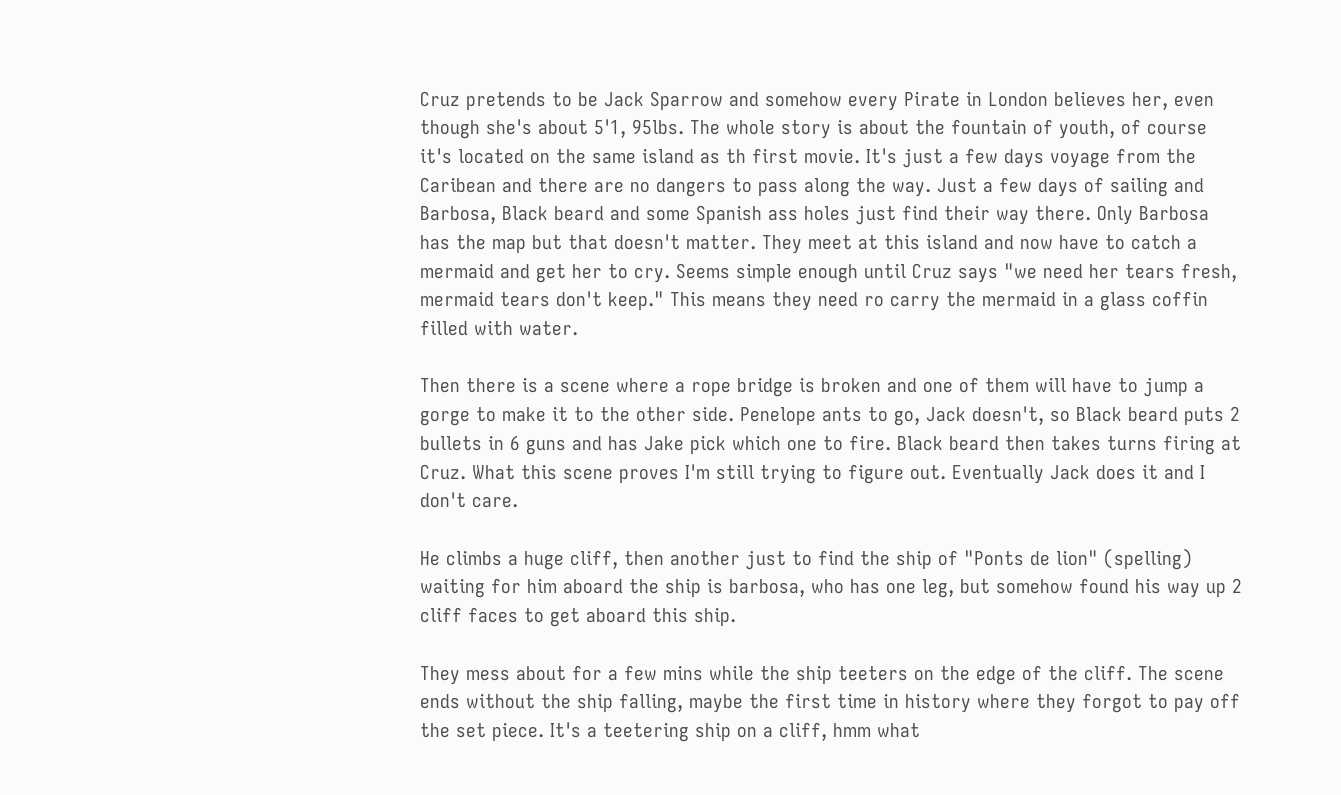Cruz pretends to be Jack Sparrow and somehow every Pirate in London believes her, even though she's about 5'1, 95lbs. The whole story is about the fountain of youth, of course it's located on the same island as th first movie. It's just a few days voyage from the Caribean and there are no dangers to pass along the way. Just a few days of sailing and Barbosa, Black beard and some Spanish ass holes just find their way there. Only Barbosa has the map but that doesn't matter. They meet at this island and now have to catch a mermaid and get her to cry. Seems simple enough until Cruz says "we need her tears fresh, mermaid tears don't keep." This means they need ro carry the mermaid in a glass coffin filled with water.

Then there is a scene where a rope bridge is broken and one of them will have to jump a gorge to make it to the other side. Penelope ants to go, Jack doesn't, so Black beard puts 2 bullets in 6 guns and has Jake pick which one to fire. Black beard then takes turns firing at Cruz. What this scene proves I'm still trying to figure out. Eventually Jack does it and I don't care.

He climbs a huge cliff, then another just to find the ship of "Ponts de lion" (spelling) waiting for him aboard the ship is barbosa, who has one leg, but somehow found his way up 2 cliff faces to get aboard this ship.

They mess about for a few mins while the ship teeters on the edge of the cliff. The scene ends without the ship falling, maybe the first time in history where they forgot to pay off the set piece. It's a teetering ship on a cliff, hmm what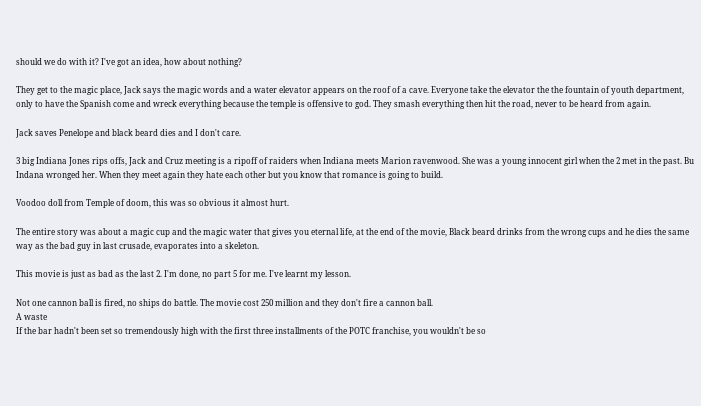should we do with it? I've got an idea, how about nothing?

They get to the magic place, Jack says the magic words and a water elevator appears on the roof of a cave. Everyone take the elevator the the fountain of youth department, only to have the Spanish come and wreck everything because the temple is offensive to god. They smash everything then hit the road, never to be heard from again.

Jack saves Penelope and black beard dies and I don't care.

3 big Indiana Jones rips offs, Jack and Cruz meeting is a ripoff of raiders when Indiana meets Marion ravenwood. She was a young innocent girl when the 2 met in the past. Bu Indana wronged her. When they meet again they hate each other but you know that romance is going to build.

Voodoo doll from Temple of doom, this was so obvious it almost hurt.

The entire story was about a magic cup and the magic water that gives you eternal life, at the end of the movie, Black beard drinks from the wrong cups and he dies the same way as the bad guy in last crusade, evaporates into a skeleton.

This movie is just as bad as the last 2. I'm done, no part 5 for me. I've learnt my lesson.

Not one cannon ball is fired, no ships do battle. The movie cost 250 million and they don't fire a cannon ball.
A waste
If the bar hadn't been set so tremendously high with the first three installments of the POTC franchise, you wouldn't be so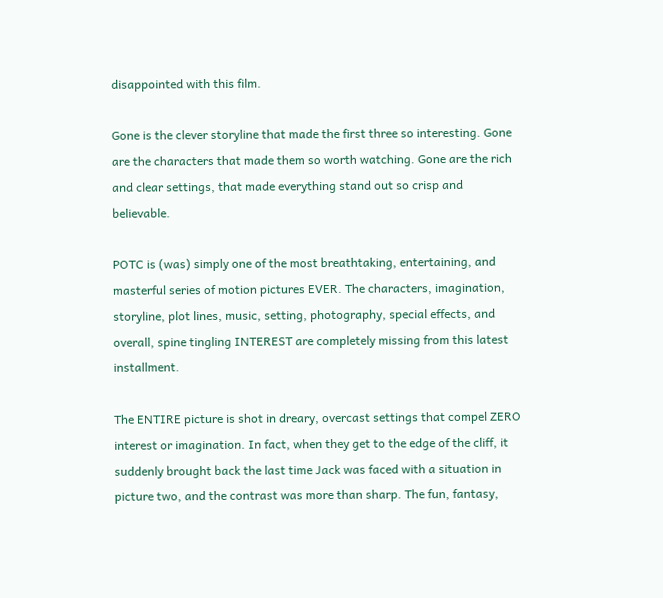disappointed with this film.

Gone is the clever storyline that made the first three so interesting. Gone are the characters that made them so worth watching. Gone are the rich and clear settings, that made everything stand out so crisp and believable.

POTC is (was) simply one of the most breathtaking, entertaining, and masterful series of motion pictures EVER. The characters, imagination, storyline, plot lines, music, setting, photography, special effects, and overall, spine tingling INTEREST are completely missing from this latest installment.

The ENTIRE picture is shot in dreary, overcast settings that compel ZERO interest or imagination. In fact, when they get to the edge of the cliff, it suddenly brought back the last time Jack was faced with a situation in picture two, and the contrast was more than sharp. The fun, fantasy,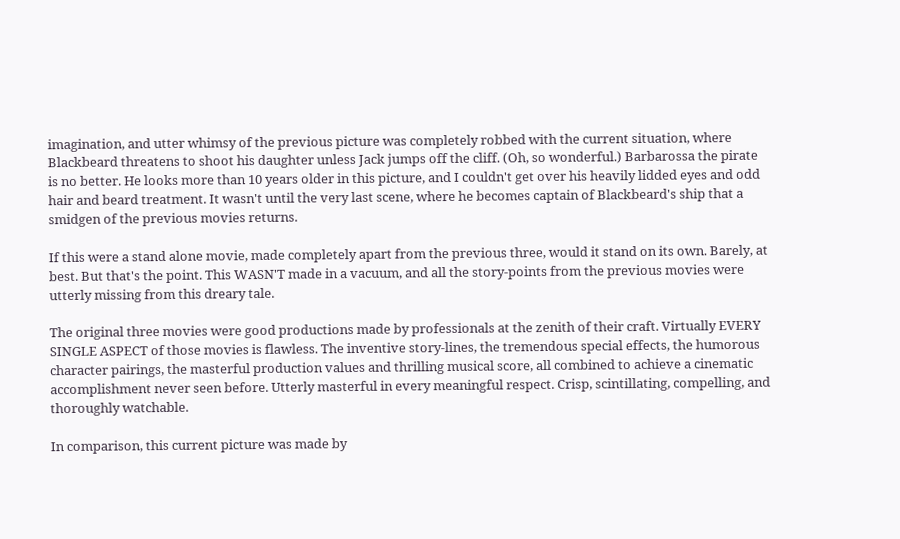imagination, and utter whimsy of the previous picture was completely robbed with the current situation, where Blackbeard threatens to shoot his daughter unless Jack jumps off the cliff. (Oh, so wonderful.) Barbarossa the pirate is no better. He looks more than 10 years older in this picture, and I couldn't get over his heavily lidded eyes and odd hair and beard treatment. It wasn't until the very last scene, where he becomes captain of Blackbeard's ship that a smidgen of the previous movies returns.

If this were a stand alone movie, made completely apart from the previous three, would it stand on its own. Barely, at best. But that's the point. This WASN'T made in a vacuum, and all the story-points from the previous movies were utterly missing from this dreary tale.

The original three movies were good productions made by professionals at the zenith of their craft. Virtually EVERY SINGLE ASPECT of those movies is flawless. The inventive story-lines, the tremendous special effects, the humorous character pairings, the masterful production values and thrilling musical score, all combined to achieve a cinematic accomplishment never seen before. Utterly masterful in every meaningful respect. Crisp, scintillating, compelling, and thoroughly watchable.

In comparison, this current picture was made by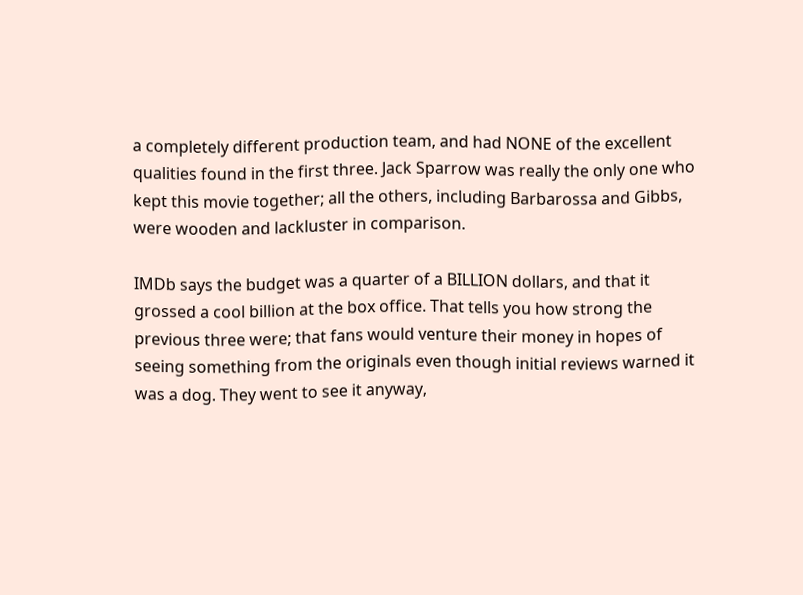a completely different production team, and had NONE of the excellent qualities found in the first three. Jack Sparrow was really the only one who kept this movie together; all the others, including Barbarossa and Gibbs, were wooden and lackluster in comparison.

IMDb says the budget was a quarter of a BILLION dollars, and that it grossed a cool billion at the box office. That tells you how strong the previous three were; that fans would venture their money in hopes of seeing something from the originals even though initial reviews warned it was a dog. They went to see it anyway,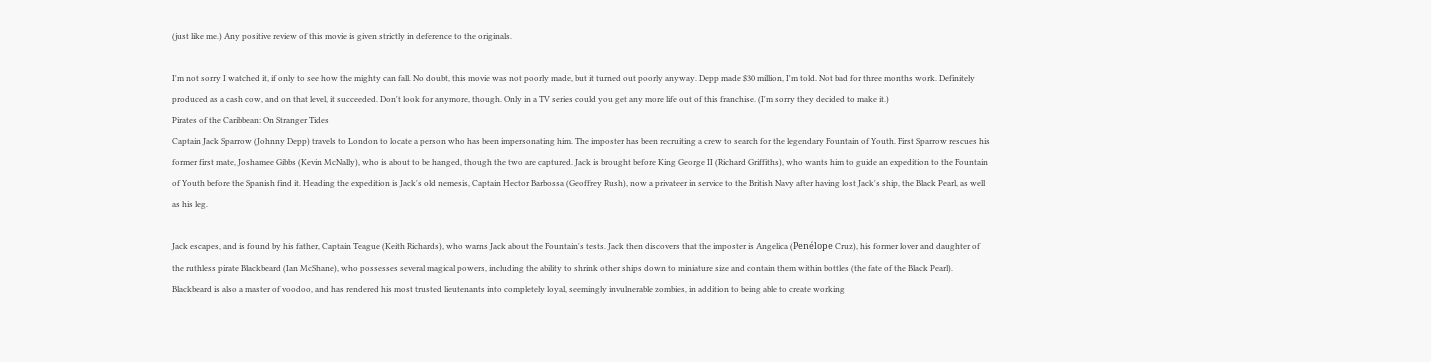(just like me.) Any positive review of this movie is given strictly in deference to the originals.

I'm not sorry I watched it, if only to see how the mighty can fall. No doubt, this movie was not poorly made, but it turned out poorly anyway. Depp made $30 million, I'm told. Not bad for three months work. Definitely produced as a cash cow, and on that level, it succeeded. Don't look for anymore, though. Only in a TV series could you get any more life out of this franchise. (I'm sorry they decided to make it.)
Pirates of the Caribbean: On Stranger Tides
Captain Jack Sparrow (Johnny Depp) travels to London to locate a person who has been impersonating him. The imposter has been recruiting a crew to search for the legendary Fountain of Youth. First Sparrow rescues his former first mate, Joshamee Gibbs (Kevin McNally), who is about to be hanged, though the two are captured. Jack is brought before King George II (Richard Griffiths), who wants him to guide an expedition to the Fountain of Youth before the Spanish find it. Heading the expedition is Jack's old nemesis, Captain Hector Barbossa (Geoffrey Rush), now a privateer in service to the British Navy after having lost Jack's ship, the Black Pearl, as well as his leg.

Jack escapes, and is found by his father, Captain Teague (Keith Richards), who warns Jack about the Fountain's tests. Jack then discovers that the imposter is Angelica (Penélope Cruz), his former lover and daughter of the ruthless pirate Blackbeard (Ian McShane), who possesses several magical powers, including the ability to shrink other ships down to miniature size and contain them within bottles (the fate of the Black Pearl). Blackbeard is also a master of voodoo, and has rendered his most trusted lieutenants into completely loyal, seemingly invulnerable zombies, in addition to being able to create working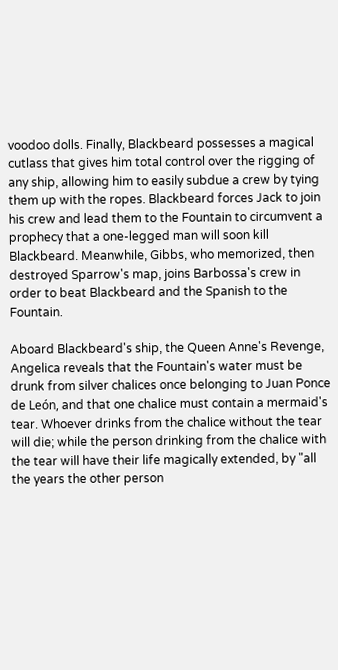voodoo dolls. Finally, Blackbeard possesses a magical cutlass that gives him total control over the rigging of any ship, allowing him to easily subdue a crew by tying them up with the ropes. Blackbeard forces Jack to join his crew and lead them to the Fountain to circumvent a prophecy that a one-legged man will soon kill Blackbeard. Meanwhile, Gibbs, who memorized, then destroyed Sparrow's map, joins Barbossa's crew in order to beat Blackbeard and the Spanish to the Fountain.

Aboard Blackbeard's ship, the Queen Anne's Revenge, Angelica reveals that the Fountain's water must be drunk from silver chalices once belonging to Juan Ponce de León, and that one chalice must contain a mermaid's tear. Whoever drinks from the chalice without the tear will die; while the person drinking from the chalice with the tear will have their life magically extended, by "all the years the other person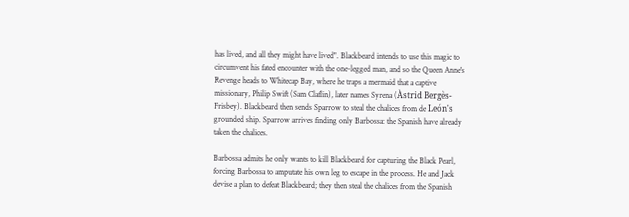has lived, and all they might have lived". Blackbeard intends to use this magic to circumvent his fated encounter with the one-legged man, and so the Queen Anne's Revenge heads to Whitecap Bay, where he traps a mermaid that a captive missionary, Philip Swift (Sam Claflin), later names Syrena (Àstrid Bergès-Frisbey). Blackbeard then sends Sparrow to steal the chalices from de León's grounded ship. Sparrow arrives finding only Barbossa: the Spanish have already taken the chalices.

Barbossa admits he only wants to kill Blackbeard for capturing the Black Pearl, forcing Barbossa to amputate his own leg to escape in the process. He and Jack devise a plan to defeat Blackbeard; they then steal the chalices from the Spanish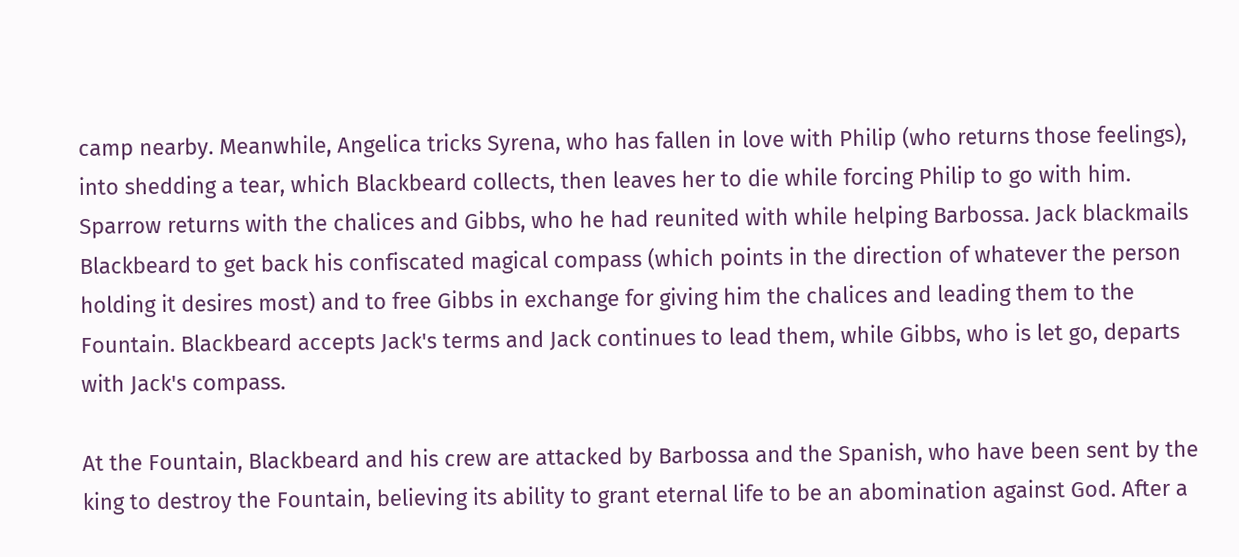camp nearby. Meanwhile, Angelica tricks Syrena, who has fallen in love with Philip (who returns those feelings), into shedding a tear, which Blackbeard collects, then leaves her to die while forcing Philip to go with him. Sparrow returns with the chalices and Gibbs, who he had reunited with while helping Barbossa. Jack blackmails Blackbeard to get back his confiscated magical compass (which points in the direction of whatever the person holding it desires most) and to free Gibbs in exchange for giving him the chalices and leading them to the Fountain. Blackbeard accepts Jack's terms and Jack continues to lead them, while Gibbs, who is let go, departs with Jack's compass.

At the Fountain, Blackbeard and his crew are attacked by Barbossa and the Spanish, who have been sent by the king to destroy the Fountain, believing its ability to grant eternal life to be an abomination against God. After a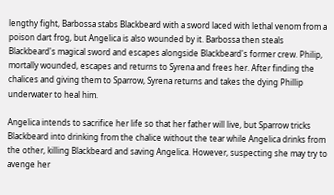lengthy fight, Barbossa stabs Blackbeard with a sword laced with lethal venom from a poison dart frog, but Angelica is also wounded by it. Barbossa then steals Blackbeard's magical sword and escapes alongside Blackbeard's former crew. Philip, mortally wounded, escapes and returns to Syrena and frees her. After finding the chalices and giving them to Sparrow, Syrena returns and takes the dying Phillip underwater to heal him.

Angelica intends to sacrifice her life so that her father will live, but Sparrow tricks Blackbeard into drinking from the chalice without the tear while Angelica drinks from the other, killing Blackbeard and saving Angelica. However, suspecting she may try to avenge her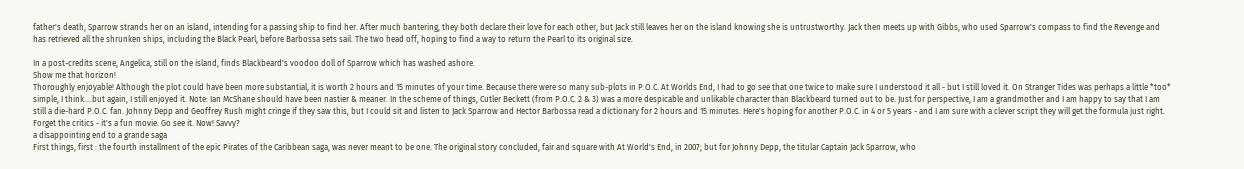father's death, Sparrow strands her on an island, intending for a passing ship to find her. After much bantering, they both declare their love for each other, but Jack still leaves her on the island knowing she is untrustworthy. Jack then meets up with Gibbs, who used Sparrow's compass to find the Revenge and has retrieved all the shrunken ships, including the Black Pearl, before Barbossa sets sail. The two head off, hoping to find a way to return the Pearl to its original size.

In a post-credits scene, Angelica, still on the island, finds Blackbeard's voodoo doll of Sparrow which has washed ashore.
Show me that horizon!
Thoroughly enjoyable! Although the plot could have been more substantial, it is worth 2 hours and 15 minutes of your time. Because there were so many sub-plots in P.O.C. At Worlds End, I had to go see that one twice to make sure I understood it all - but I still loved it. On Stranger Tides was perhaps a little *too* simple, I think....but again, I still enjoyed it. Note: Ian McShane should have been nastier & meaner. In the scheme of things, Cutler Beckett (from P.O.C. 2 & 3) was a more despicable and unlikable character than Blackbeard turned out to be. Just for perspective, I am a grandmother and I am happy to say that I am still a die-hard P.O.C. fan. Johnny Depp and Geoffrey Rush might cringe if they saw this, but I could sit and listen to Jack Sparrow and Hector Barbossa read a dictionary for 2 hours and 15 minutes. Here's hoping for another P.O.C. in 4 or 5 years - and I am sure with a clever script they will get the formula just right. Forget the critics - it's a fun movie. Go see it. Now! Savvy?
a disappointing end to a grande saga
First things, first : the fourth installment of the epic Pirates of the Caribbean saga, was never meant to be one. The original story concluded, fair and square with At World's End, in 2007; but for Johnny Depp, the titular Captain Jack Sparrow, who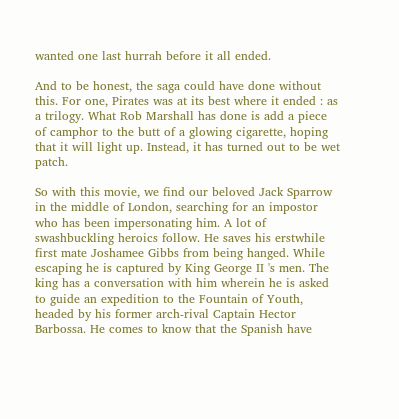wanted one last hurrah before it all ended.

And to be honest, the saga could have done without this. For one, Pirates was at its best where it ended : as a trilogy. What Rob Marshall has done is add a piece of camphor to the butt of a glowing cigarette, hoping that it will light up. Instead, it has turned out to be wet patch.

So with this movie, we find our beloved Jack Sparrow in the middle of London, searching for an impostor who has been impersonating him. A lot of swashbuckling heroics follow. He saves his erstwhile first mate Joshamee Gibbs from being hanged. While escaping he is captured by King George II 's men. The king has a conversation with him wherein he is asked to guide an expedition to the Fountain of Youth, headed by his former arch-rival Captain Hector Barbossa. He comes to know that the Spanish have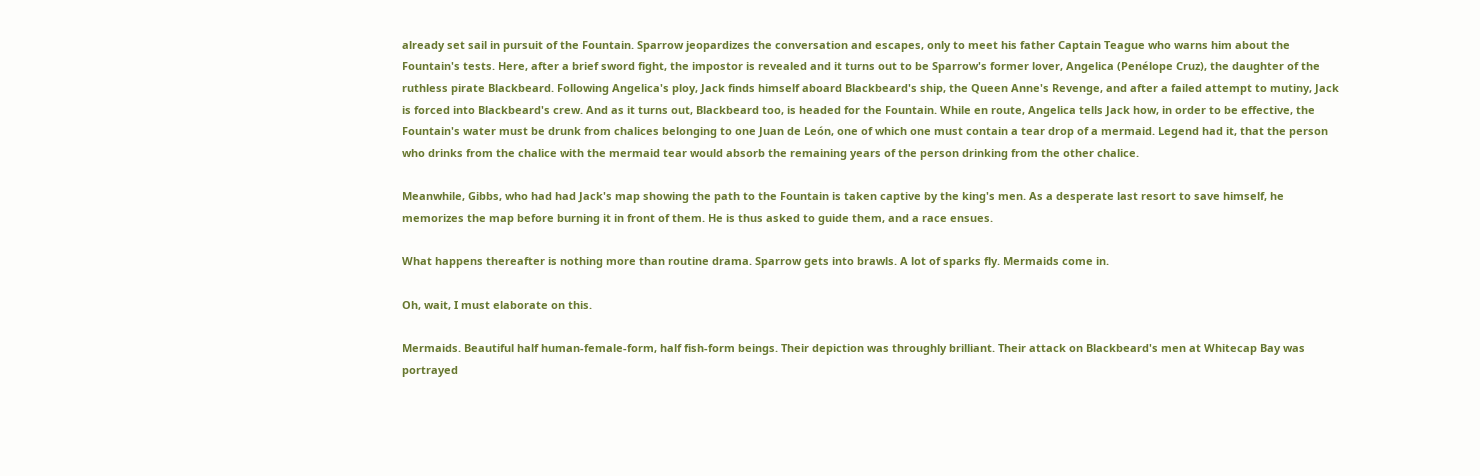already set sail in pursuit of the Fountain. Sparrow jeopardizes the conversation and escapes, only to meet his father Captain Teague who warns him about the Fountain's tests. Here, after a brief sword fight, the impostor is revealed and it turns out to be Sparrow's former lover, Angelica (Penélope Cruz), the daughter of the ruthless pirate Blackbeard. Following Angelica's ploy, Jack finds himself aboard Blackbeard's ship, the Queen Anne's Revenge, and after a failed attempt to mutiny, Jack is forced into Blackbeard's crew. And as it turns out, Blackbeard too, is headed for the Fountain. While en route, Angelica tells Jack how, in order to be effective, the Fountain's water must be drunk from chalices belonging to one Juan de León, one of which one must contain a tear drop of a mermaid. Legend had it, that the person who drinks from the chalice with the mermaid tear would absorb the remaining years of the person drinking from the other chalice.

Meanwhile, Gibbs, who had had Jack's map showing the path to the Fountain is taken captive by the king's men. As a desperate last resort to save himself, he memorizes the map before burning it in front of them. He is thus asked to guide them, and a race ensues.

What happens thereafter is nothing more than routine drama. Sparrow gets into brawls. A lot of sparks fly. Mermaids come in.

Oh, wait, I must elaborate on this.

Mermaids. Beautiful half human-female-form, half fish-form beings. Their depiction was throughly brilliant. Their attack on Blackbeard's men at Whitecap Bay was portrayed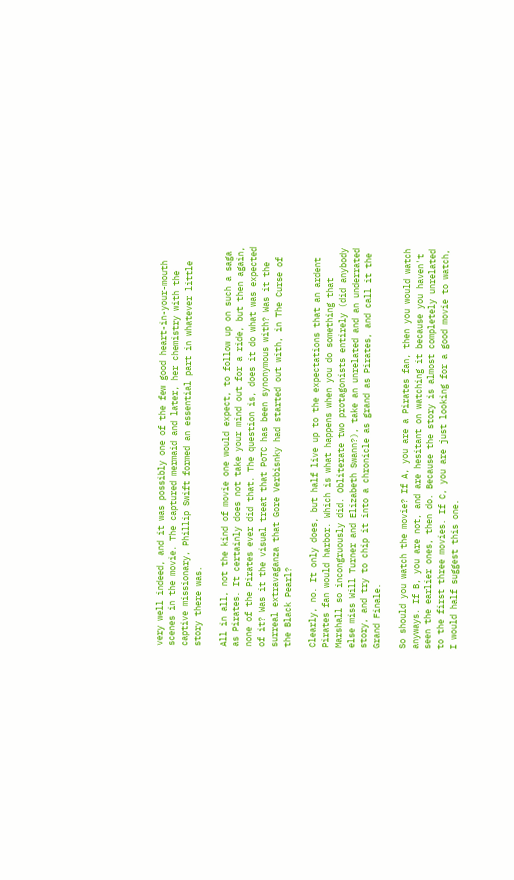very well indeed, and it was possibly one of the few good heart-in-your-mouth scenes in the movie. The captured mermaid and later, her chemistry with the captive missionary, Phillip Swift formed an essential part in whatever little story there was.

All in all, not the kind of movie one would expect, to follow up on such a saga as Pirates. It certainly does not take your mind out for a ride, but then again, none of the Pirates ever did that. The question is, does it do what was expected of it? Was it the visual treat that PoTC has been synonymous with? Was it the surreal extravaganza that Gore Verbisnky had started out with, in The Curse of the Black Pearl?

Clearly, no. It only does, but half live up to the expectations that an ardent Pirates fan would harbor. Which is what happens when you do something that Marshall so incongruously did. Obliterate two protagonists entirely (did anybody else miss Will Turner and Elizabeth Swann?), take an unrelated and an underrated story, and try to chip it into a chronicle as grand as Pirates, and call it the Grand Finale.

So should you watch the movie? If A, you are a Pirates fan, then you would watch anyways. If B, you are not, and are hesitant on watching it because you haven't seen the earlier ones, then do. Because the story is almost completely unrelated to the first three movies. If C, you are just looking for a good movie to watch, I would half suggest this one.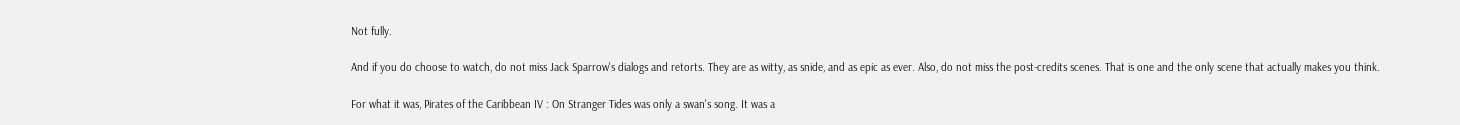Not fully.

And if you do choose to watch, do not miss Jack Sparrow's dialogs and retorts. They are as witty, as snide, and as epic as ever. Also, do not miss the post-credits scenes. That is one and the only scene that actually makes you think.

For what it was, Pirates of the Caribbean IV : On Stranger Tides was only a swan's song. It was a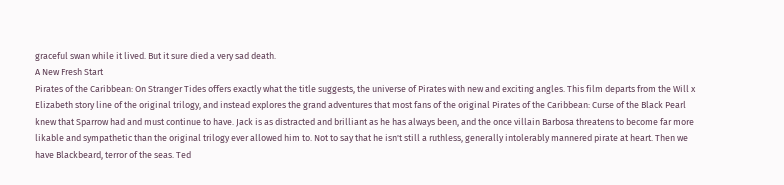graceful swan while it lived. But it sure died a very sad death.
A New Fresh Start
Pirates of the Caribbean: On Stranger Tides offers exactly what the title suggests, the universe of Pirates with new and exciting angles. This film departs from the Will x Elizabeth story line of the original trilogy, and instead explores the grand adventures that most fans of the original Pirates of the Caribbean: Curse of the Black Pearl knew that Sparrow had and must continue to have. Jack is as distracted and brilliant as he has always been, and the once villain Barbosa threatens to become far more likable and sympathetic than the original trilogy ever allowed him to. Not to say that he isn't still a ruthless, generally intolerably mannered pirate at heart. Then we have Blackbeard, terror of the seas. Ted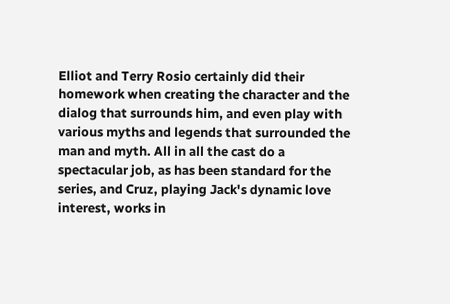Elliot and Terry Rosio certainly did their homework when creating the character and the dialog that surrounds him, and even play with various myths and legends that surrounded the man and myth. All in all the cast do a spectacular job, as has been standard for the series, and Cruz, playing Jack's dynamic love interest, works in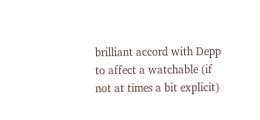brilliant accord with Depp to affect a watchable (if not at times a bit explicit)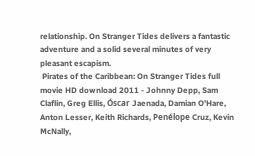relationship. On Stranger Tides delivers a fantastic adventure and a solid several minutes of very pleasant escapism.
 Pirates of the Caribbean: On Stranger Tides full movie HD download 2011 - Johnny Depp, Sam Claflin, Greg Ellis, Óscar Jaenada, Damian O'Hare, Anton Lesser, Keith Richards, Penélope Cruz, Kevin McNally,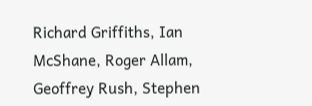Richard Griffiths, Ian McShane, Roger Allam, Geoffrey Rush, Stephen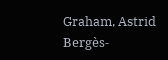Graham, Astrid Bergès-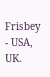Frisbey - USA, UK.